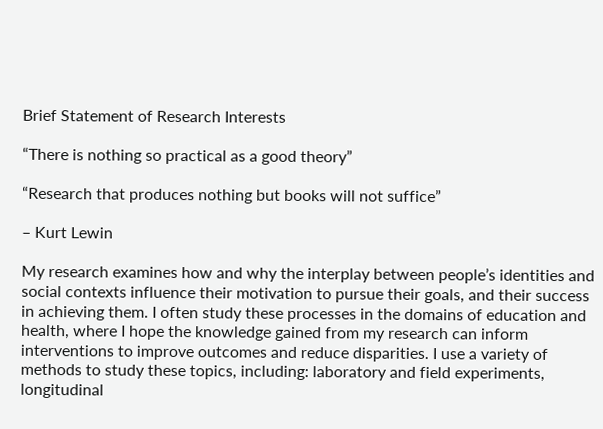Brief Statement of Research Interests

“There is nothing so practical as a good theory”

“Research that produces nothing but books will not suffice”

– Kurt Lewin

My research examines how and why the interplay between people’s identities and social contexts influence their motivation to pursue their goals, and their success in achieving them. I often study these processes in the domains of education and health, where I hope the knowledge gained from my research can inform interventions to improve outcomes and reduce disparities. I use a variety of methods to study these topics, including: laboratory and field experiments, longitudinal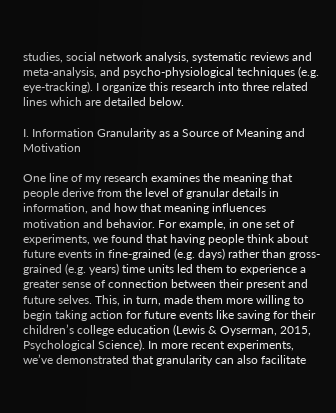studies, social network analysis, systematic reviews and meta-analysis, and psycho-physiological techniques (e.g. eye-tracking). I organize this research into three related lines which are detailed below.

I. Information Granularity as a Source of Meaning and Motivation

One line of my research examines the meaning that people derive from the level of granular details in information, and how that meaning influences motivation and behavior. For example, in one set of experiments, we found that having people think about future events in fine-grained (e.g. days) rather than gross-grained (e.g. years) time units led them to experience a greater sense of connection between their present and future selves. This, in turn, made them more willing to begin taking action for future events like saving for their children’s college education (Lewis & Oyserman, 2015, Psychological Science). In more recent experiments, we’ve demonstrated that granularity can also facilitate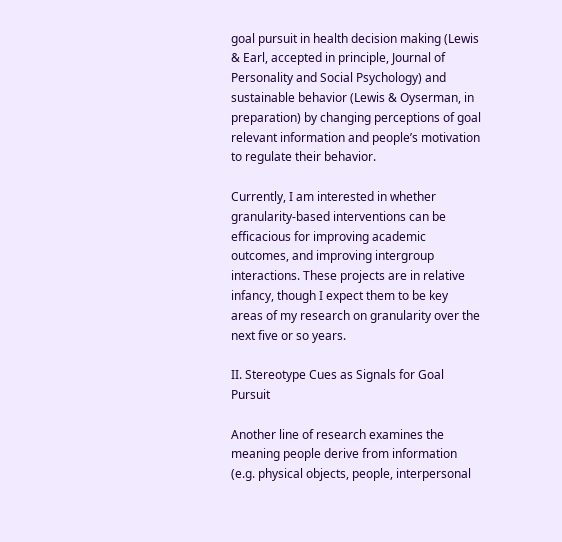goal pursuit in health decision making (Lewis & Earl, accepted in principle, Journal of Personality and Social Psychology) and sustainable behavior (Lewis & Oyserman, in preparation) by changing perceptions of goal relevant information and people’s motivation to regulate their behavior.

Currently, I am interested in whether granularity-based interventions can be efficacious for improving academic outcomes, and improving intergroup interactions. These projects are in relative infancy, though I expect them to be key areas of my research on granularity over the next five or so years.

II. Stereotype Cues as Signals for Goal Pursuit

Another line of research examines the meaning people derive from information (e.g. physical objects, people, interpersonal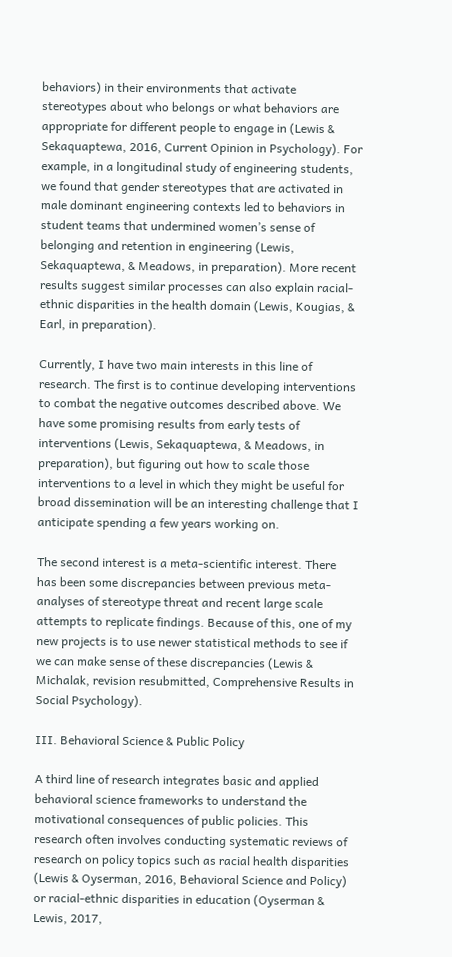behaviors) in their environments that activate stereotypes about who belongs or what behaviors are appropriate for different people to engage in (Lewis & Sekaquaptewa, 2016, Current Opinion in Psychology). For example, in a longitudinal study of engineering students, we found that gender stereotypes that are activated in male dominant engineering contexts led to behaviors in student teams that undermined women’s sense of belonging and retention in engineering (Lewis, Sekaquaptewa, & Meadows, in preparation). More recent results suggest similar processes can also explain racial-ethnic disparities in the health domain (Lewis, Kougias, & Earl, in preparation).

Currently, I have two main interests in this line of research. The first is to continue developing interventions to combat the negative outcomes described above. We have some promising results from early tests of interventions (Lewis, Sekaquaptewa, & Meadows, in preparation), but figuring out how to scale those interventions to a level in which they might be useful for broad dissemination will be an interesting challenge that I anticipate spending a few years working on.

The second interest is a meta-scientific interest. There has been some discrepancies between previous meta-analyses of stereotype threat and recent large scale attempts to replicate findings. Because of this, one of my new projects is to use newer statistical methods to see if we can make sense of these discrepancies (Lewis & Michalak, revision resubmitted, Comprehensive Results in Social Psychology).

III. Behavioral Science & Public Policy

A third line of research integrates basic and applied behavioral science frameworks to understand the motivational consequences of public policies. This research often involves conducting systematic reviews of research on policy topics such as racial health disparities (Lewis & Oyserman, 2016, Behavioral Science and Policy) or racial-ethnic disparities in education (Oyserman & Lewis, 2017,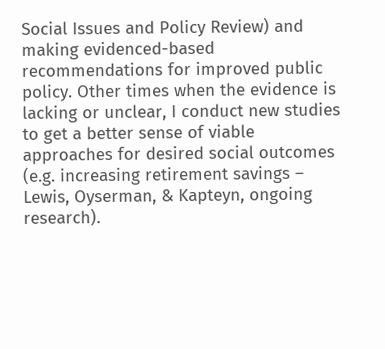Social Issues and Policy Review) and making evidenced-based recommendations for improved public policy. Other times when the evidence is lacking or unclear, I conduct new studies to get a better sense of viable approaches for desired social outcomes (e.g. increasing retirement savings – Lewis, Oyserman, & Kapteyn, ongoing research).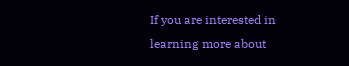If you are interested in learning more about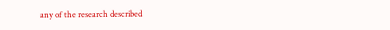any of the research described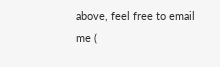above, feel free to email me (